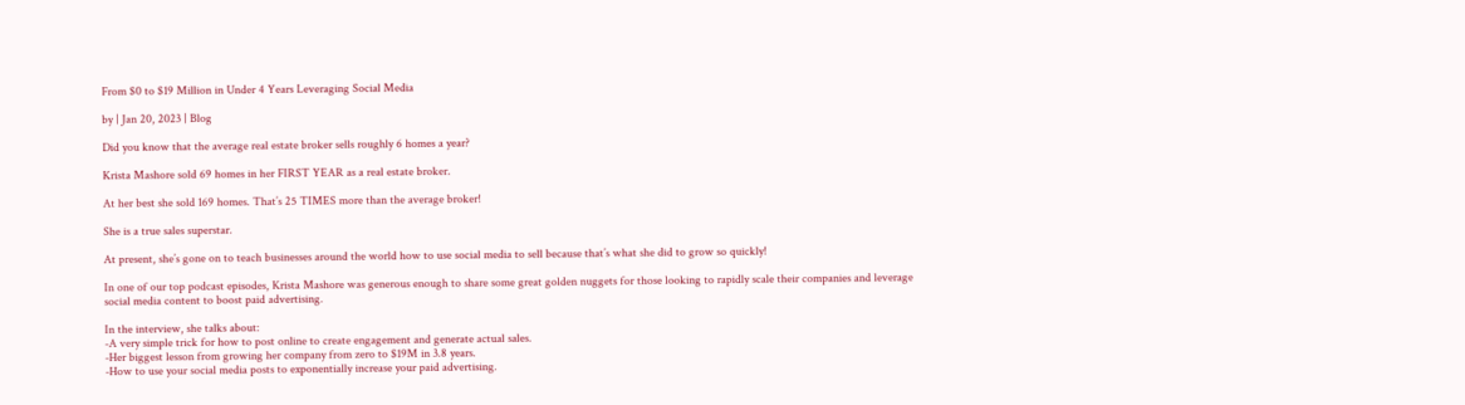From $0 to $19 Million in Under 4 Years Leveraging Social Media

by | Jan 20, 2023 | Blog

Did you know that the average real estate broker sells roughly 6 homes a year?

Krista Mashore sold 69 homes in her FIRST YEAR as a real estate broker.

At her best she sold 169 homes. That’s 25 TIMES more than the average broker!

She is a true sales superstar.

At present, she’s gone on to teach businesses around the world how to use social media to sell because that’s what she did to grow so quickly!

In one of our top podcast episodes, Krista Mashore was generous enough to share some great golden nuggets for those looking to rapidly scale their companies and leverage social media content to boost paid advertising.

In the interview, she talks about:
-A very simple trick for how to post online to create engagement and generate actual sales.
-Her biggest lesson from growing her company from zero to $19M in 3.8 years.
-How to use your social media posts to exponentially increase your paid advertising.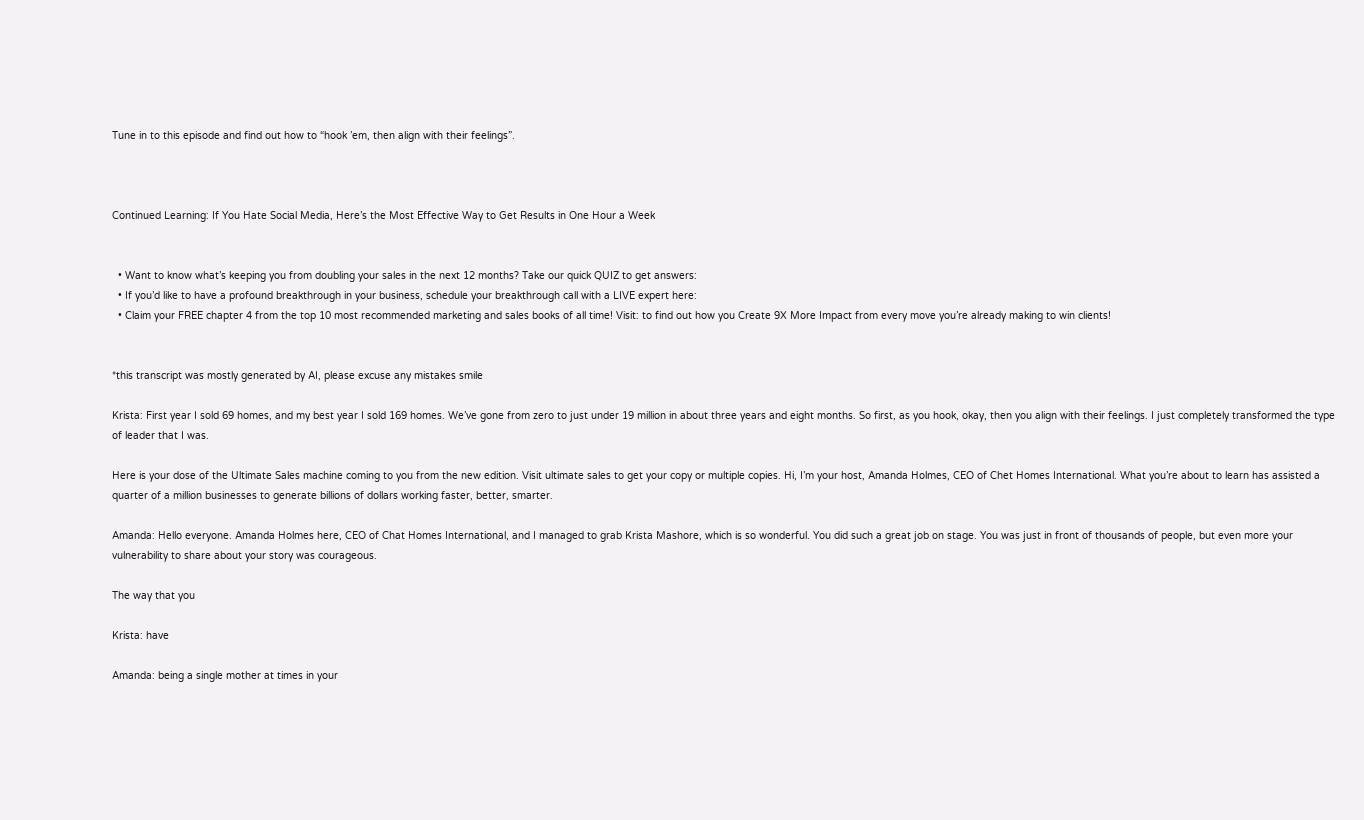Tune in to this episode and find out how to “hook ’em, then align with their feelings”.



Continued Learning: If You Hate Social Media, Here’s the Most Effective Way to Get Results in One Hour a Week


  • Want to know what’s keeping you from doubling your sales in the next 12 months? Take our quick QUIZ to get answers:
  • If you’d like to have a profound breakthrough in your business, schedule your breakthrough call with a LIVE expert here:
  • Claim your FREE chapter 4 from the top 10 most recommended marketing and sales books of all time! Visit: to find out how you Create 9X More Impact from every move you’re already making to win clients!


*this transcript was mostly generated by AI, please excuse any mistakes smile

Krista: First year I sold 69 homes, and my best year I sold 169 homes. We’ve gone from zero to just under 19 million in about three years and eight months. So first, as you hook, okay, then you align with their feelings. I just completely transformed the type of leader that I was.

Here is your dose of the Ultimate Sales machine coming to you from the new edition. Visit ultimate sales to get your copy or multiple copies. Hi, I’m your host, Amanda Holmes, CEO of Chet Homes International. What you’re about to learn has assisted a quarter of a million businesses to generate billions of dollars working faster, better, smarter.

Amanda: Hello everyone. Amanda Holmes here, CEO of Chat Homes International, and I managed to grab Krista Mashore, which is so wonderful. You did such a great job on stage. You was just in front of thousands of people, but even more your vulnerability to share about your story was courageous.

The way that you

Krista: have

Amanda: being a single mother at times in your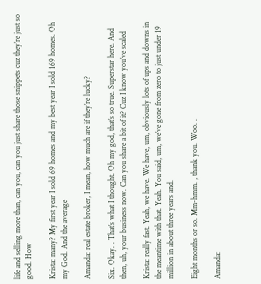life and selling more than, can you, can you just share those snippets cuz they’re just so good. How

Krista: many? My first year I sold 69 homes and my best year I sold 169 homes. Oh my God. And the average

Amanda: real estate broker, I mean, how much are if they’re lucky?

Six. Okay. . That’s what I thought. Oh my god, that’s so true. Superstar here. And then, uh, your business now. Can you share a bit of it? Cuz I know you’ve scaled

Krista: really fast. Yeah, we have. We have, um, obviously lots of ups and downs in the meantime with that. Yeah. You said, um, we’ve gone from zero to just under 19 million in about three years and.

Eight months or so. Mm-hmm. , thank you. Woo. .

Amanda: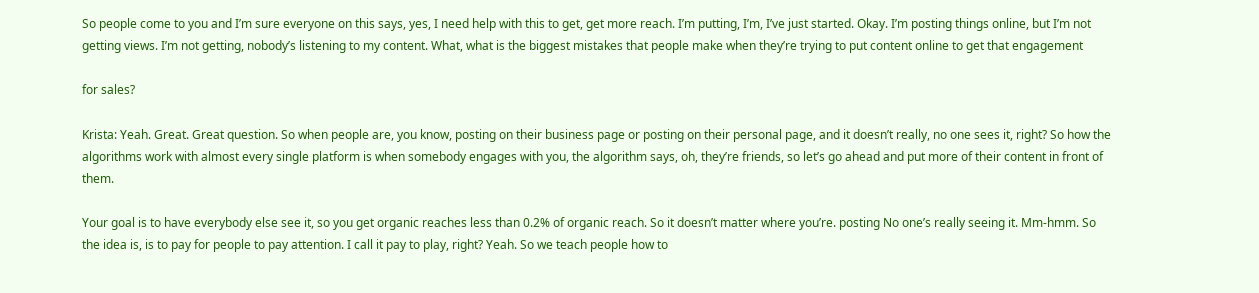So people come to you and I’m sure everyone on this says, yes, I need help with this to get, get more reach. I’m putting, I’m, I’ve just started. Okay. I’m posting things online, but I’m not getting views. I’m not getting, nobody’s listening to my content. What, what is the biggest mistakes that people make when they’re trying to put content online to get that engagement

for sales?

Krista: Yeah. Great. Great question. So when people are, you know, posting on their business page or posting on their personal page, and it doesn’t really, no one sees it, right? So how the algorithms work with almost every single platform is when somebody engages with you, the algorithm says, oh, they’re friends, so let’s go ahead and put more of their content in front of them.

Your goal is to have everybody else see it, so you get organic reaches less than 0.2% of organic reach. So it doesn’t matter where you’re. posting No one’s really seeing it. Mm-hmm. So the idea is, is to pay for people to pay attention. I call it pay to play, right? Yeah. So we teach people how to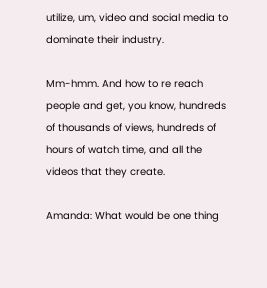utilize, um, video and social media to dominate their industry.

Mm-hmm. And how to re reach people and get, you know, hundreds of thousands of views, hundreds of hours of watch time, and all the videos that they create.

Amanda: What would be one thing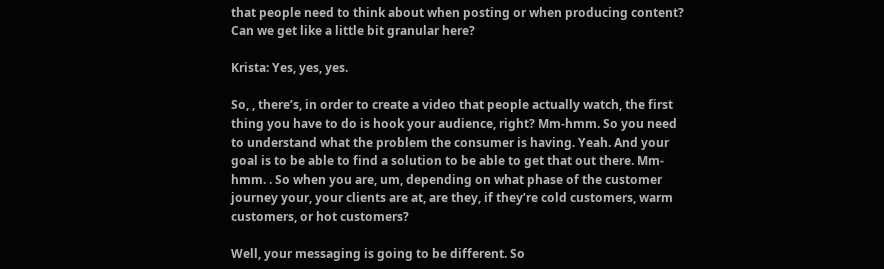that people need to think about when posting or when producing content? Can we get like a little bit granular here?

Krista: Yes, yes, yes.

So, , there’s, in order to create a video that people actually watch, the first thing you have to do is hook your audience, right? Mm-hmm. So you need to understand what the problem the consumer is having. Yeah. And your goal is to be able to find a solution to be able to get that out there. Mm-hmm. . So when you are, um, depending on what phase of the customer journey your, your clients are at, are they, if they’re cold customers, warm customers, or hot customers?

Well, your messaging is going to be different. So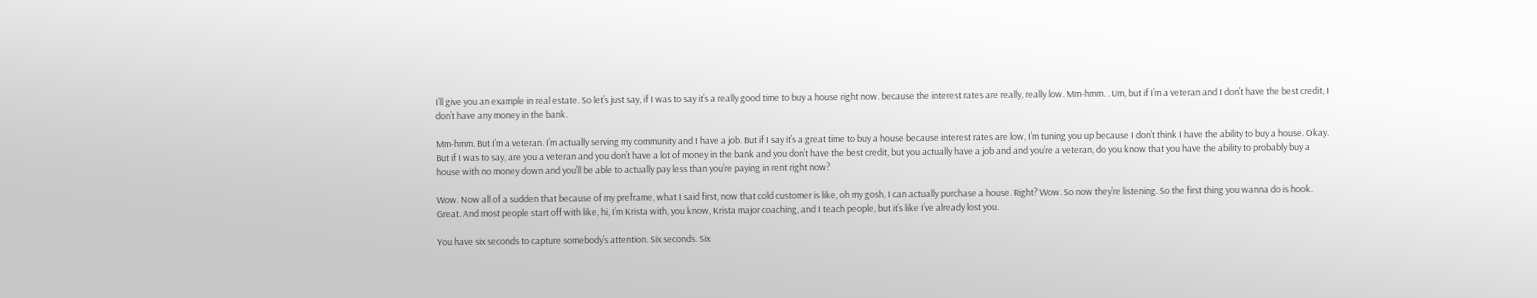I’ll give you an example in real estate. So let’s just say, if I was to say it’s a really good time to buy a house right now. because the interest rates are really, really low. Mm-hmm. . Um, but if I’m a veteran and I don’t have the best credit, I don’t have any money in the bank.

Mm-hmm. But I’m a veteran. I’m actually serving my community and I have a job. But if I say it’s a great time to buy a house because interest rates are low, I’m tuning you up because I don’t think I have the ability to buy a house. Okay. But if I was to say, are you a veteran and you don’t have a lot of money in the bank and you don’t have the best credit, but you actually have a job and and you’re a veteran, do you know that you have the ability to probably buy a house with no money down and you’ll be able to actually pay less than you’re paying in rent right now?

Wow. Now all of a sudden that because of my preframe, what I said first, now that cold customer is like, oh my gosh, I can actually purchase a house. Right? Wow. So now they’re listening. So the first thing you wanna do is hook. Great. And most people start off with like, hi, I’m Krista with, you know, Krista major coaching, and I teach people, but it’s like I’ve already lost you.

You have six seconds to capture somebody’s attention. Six seconds. Six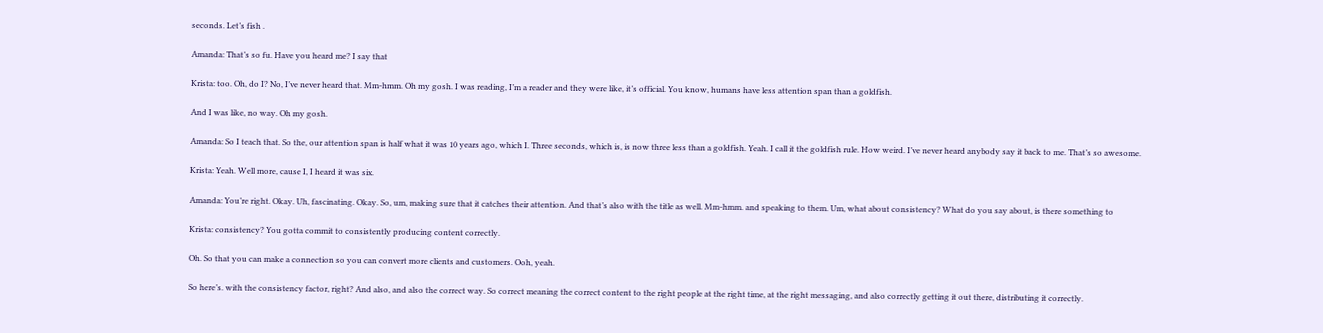seconds. Let’s fish .

Amanda: That’s so fu. Have you heard me? I say that

Krista: too. Oh, do I? No, I’ve never heard that. Mm-hmm. Oh my gosh. I was reading, I’m a reader and they were like, it’s official. You know, humans have less attention span than a goldfish.

And I was like, no way. Oh my gosh.

Amanda: So I teach that. So the, our attention span is half what it was 10 years ago, which I. Three seconds, which is, is now three less than a goldfish. Yeah. I call it the goldfish rule. How weird. I’ve never heard anybody say it back to me. That’s so awesome.

Krista: Yeah. Well more, cause I, I heard it was six.

Amanda: You’re right. Okay. Uh, fascinating. Okay. So, um, making sure that it catches their attention. And that’s also with the title as well. Mm-hmm. and speaking to them. Um, what about consistency? What do you say about, is there something to

Krista: consistency? You gotta commit to consistently producing content correctly.

Oh. So that you can make a connection so you can convert more clients and customers. Ooh, yeah.

So here’s. with the consistency factor, right? And also, and also the correct way. So correct meaning the correct content to the right people at the right time, at the right messaging, and also correctly getting it out there, distributing it correctly.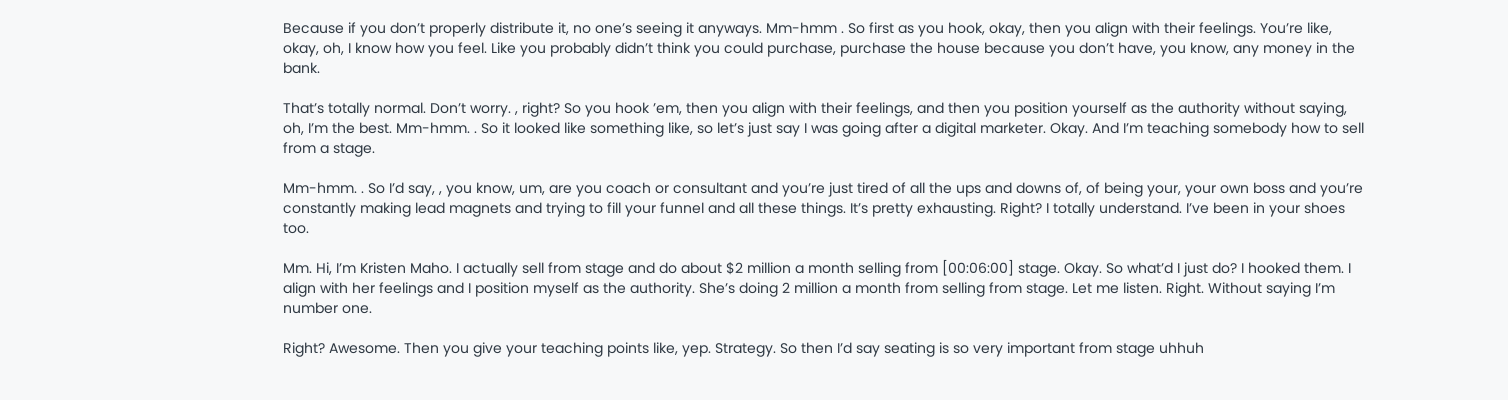Because if you don’t properly distribute it, no one’s seeing it anyways. Mm-hmm . So first as you hook, okay, then you align with their feelings. You’re like, okay, oh, I know how you feel. Like you probably didn’t think you could purchase, purchase the house because you don’t have, you know, any money in the bank.

That’s totally normal. Don’t worry. , right? So you hook ’em, then you align with their feelings, and then you position yourself as the authority without saying, oh, I’m the best. Mm-hmm. . So it looked like something like, so let’s just say I was going after a digital marketer. Okay. And I’m teaching somebody how to sell from a stage.

Mm-hmm. . So I’d say, , you know, um, are you coach or consultant and you’re just tired of all the ups and downs of, of being your, your own boss and you’re constantly making lead magnets and trying to fill your funnel and all these things. It’s pretty exhausting. Right? I totally understand. I’ve been in your shoes too.

Mm. Hi, I’m Kristen Maho. I actually sell from stage and do about $2 million a month selling from [00:06:00] stage. Okay. So what’d I just do? I hooked them. I align with her feelings and I position myself as the authority. She’s doing 2 million a month from selling from stage. Let me listen. Right. Without saying I’m number one.

Right? Awesome. Then you give your teaching points like, yep. Strategy. So then I’d say seating is so very important from stage uhhuh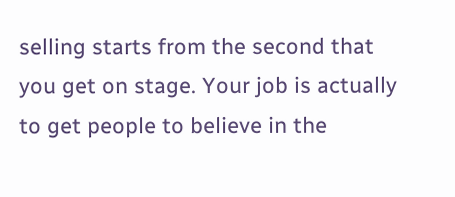selling starts from the second that you get on stage. Your job is actually to get people to believe in the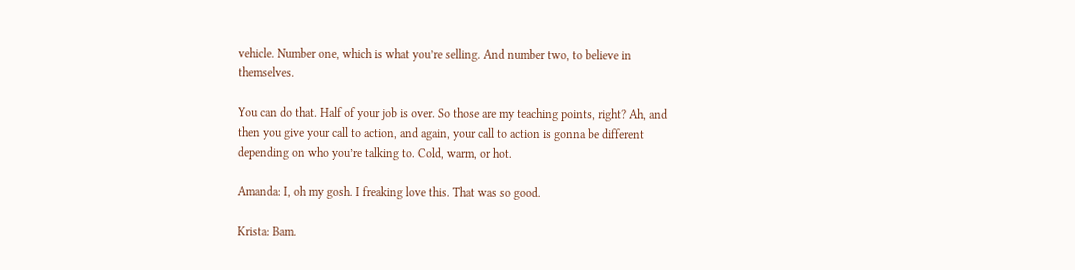vehicle. Number one, which is what you’re selling. And number two, to believe in themselves.

You can do that. Half of your job is over. So those are my teaching points, right? Ah, and then you give your call to action, and again, your call to action is gonna be different depending on who you’re talking to. Cold, warm, or hot.

Amanda: I, oh my gosh. I freaking love this. That was so good.

Krista: Bam.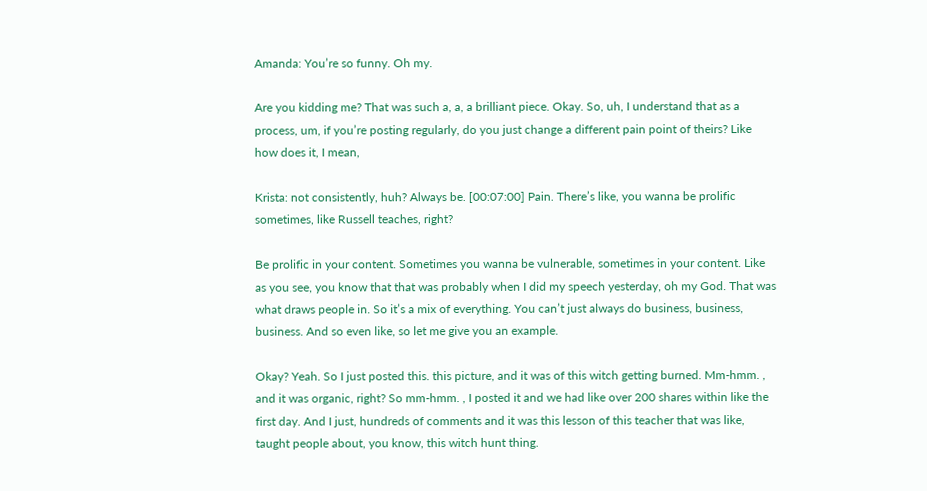Amanda: You’re so funny. Oh my.

Are you kidding me? That was such a, a, a brilliant piece. Okay. So, uh, I understand that as a process, um, if you’re posting regularly, do you just change a different pain point of theirs? Like how does it, I mean,

Krista: not consistently, huh? Always be. [00:07:00] Pain. There’s like, you wanna be prolific sometimes, like Russell teaches, right?

Be prolific in your content. Sometimes you wanna be vulnerable, sometimes in your content. Like as you see, you know that that was probably when I did my speech yesterday, oh my God. That was what draws people in. So it’s a mix of everything. You can’t just always do business, business, business. And so even like, so let me give you an example.

Okay? Yeah. So I just posted this. this picture, and it was of this witch getting burned. Mm-hmm. , and it was organic, right? So mm-hmm. , I posted it and we had like over 200 shares within like the first day. And I just, hundreds of comments and it was this lesson of this teacher that was like, taught people about, you know, this witch hunt thing.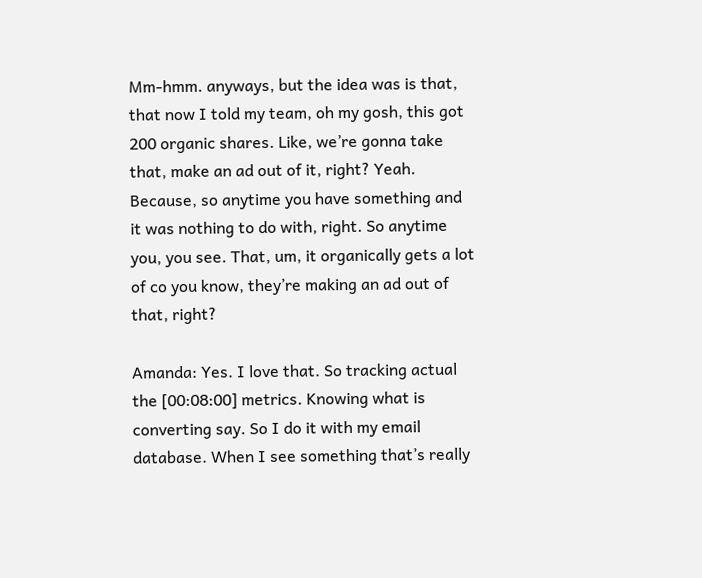Mm-hmm. anyways, but the idea was is that, that now I told my team, oh my gosh, this got 200 organic shares. Like, we’re gonna take that, make an ad out of it, right? Yeah. Because, so anytime you have something and it was nothing to do with, right. So anytime you, you see. That, um, it organically gets a lot of co you know, they’re making an ad out of that, right?

Amanda: Yes. I love that. So tracking actual the [00:08:00] metrics. Knowing what is converting say. So I do it with my email database. When I see something that’s really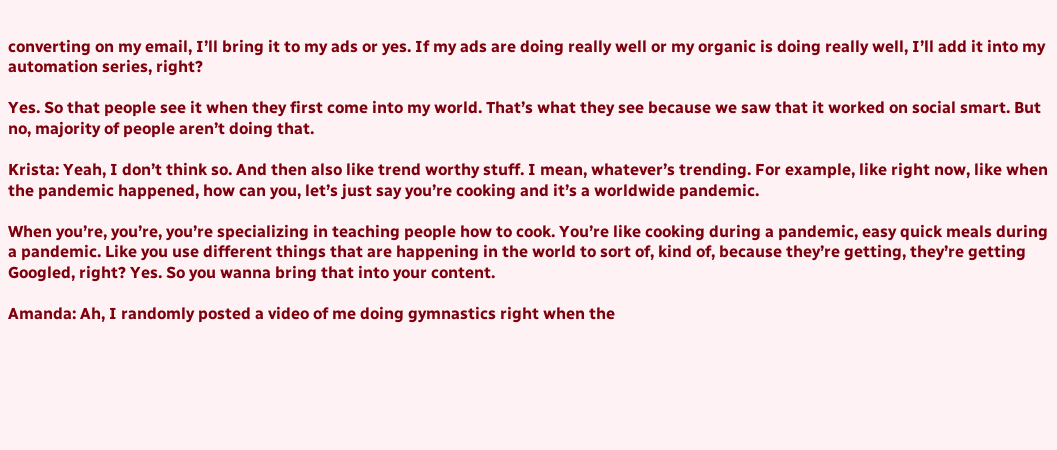converting on my email, I’ll bring it to my ads or yes. If my ads are doing really well or my organic is doing really well, I’ll add it into my automation series, right?

Yes. So that people see it when they first come into my world. That’s what they see because we saw that it worked on social smart. But no, majority of people aren’t doing that.

Krista: Yeah, I don’t think so. And then also like trend worthy stuff. I mean, whatever’s trending. For example, like right now, like when the pandemic happened, how can you, let’s just say you’re cooking and it’s a worldwide pandemic.

When you’re, you’re, you’re specializing in teaching people how to cook. You’re like cooking during a pandemic, easy quick meals during a pandemic. Like you use different things that are happening in the world to sort of, kind of, because they’re getting, they’re getting Googled, right? Yes. So you wanna bring that into your content.

Amanda: Ah, I randomly posted a video of me doing gymnastics right when the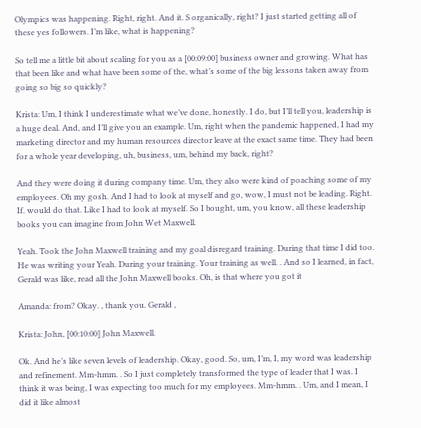Olympics was happening. Right, right. And it. S organically, right? I just started getting all of these yes followers. I’m like, what is happening?

So tell me a little bit about scaling for you as a [00:09:00] business owner and growing. What has that been like and what have been some of the, what’s some of the big lessons taken away from going so big so quickly?

Krista: Um, I think I underestimate what we’ve done, honestly. I do, but I’ll tell you, leadership is a huge deal. And, and I’ll give you an example. Um, right when the pandemic happened, I had my marketing director and my human resources director leave at the exact same time. They had been for a whole year developing, uh, business, um, behind my back, right?

And they were doing it during company time. Um, they also were kind of poaching some of my employees. Oh my gosh. And I had to look at myself and go, wow, I must not be leading. Right. If. would do that. Like I had to look at myself. So I bought, um, you know, all these leadership books you can imagine from John Wet Maxwell.

Yeah. Took the John Maxwell training and my goal disregard training. During that time I did too. He was writing your Yeah. During your training. Your training as well. . And so I learned, in fact, Gerald was like, read all the John Maxwell books. Oh, is that where you got it

Amanda: from? Okay. , thank you. Gerald ,

Krista: John, [00:10:00] John Maxwell.

Ok. And he’s like seven levels of leadership. Okay, good. So, um, I’m, I, my word was leadership and refinement. Mm-hmm. . So I just completely transformed the type of leader that I was. I think it was being, I was expecting too much for my employees. Mm-hmm. . Um, and I mean, I did it like almost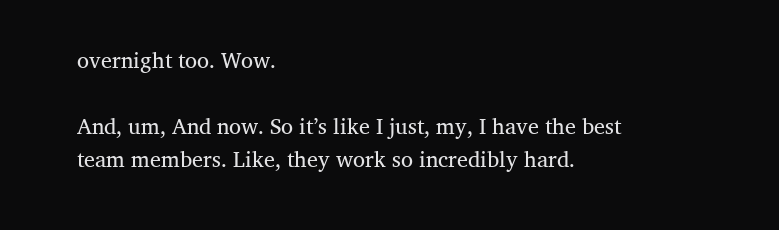overnight too. Wow.

And, um, And now. So it’s like I just, my, I have the best team members. Like, they work so incredibly hard.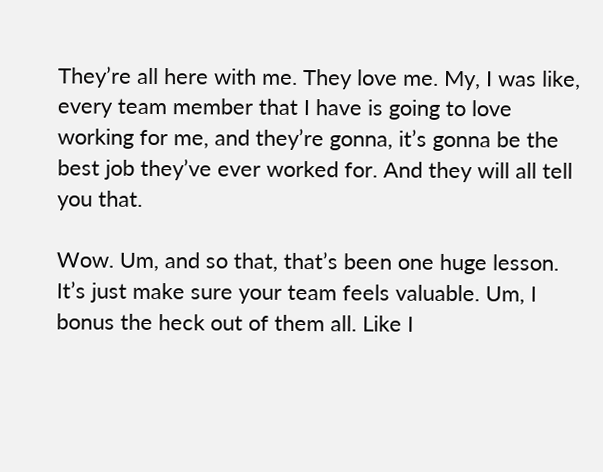They’re all here with me. They love me. My, I was like, every team member that I have is going to love working for me, and they’re gonna, it’s gonna be the best job they’ve ever worked for. And they will all tell you that.

Wow. Um, and so that, that’s been one huge lesson. It’s just make sure your team feels valuable. Um, I bonus the heck out of them all. Like I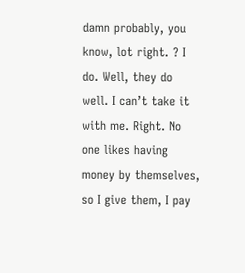damn probably, you know, lot right. ? I do. Well, they do well. I can’t take it with me. Right. No one likes having money by themselves, so I give them, I pay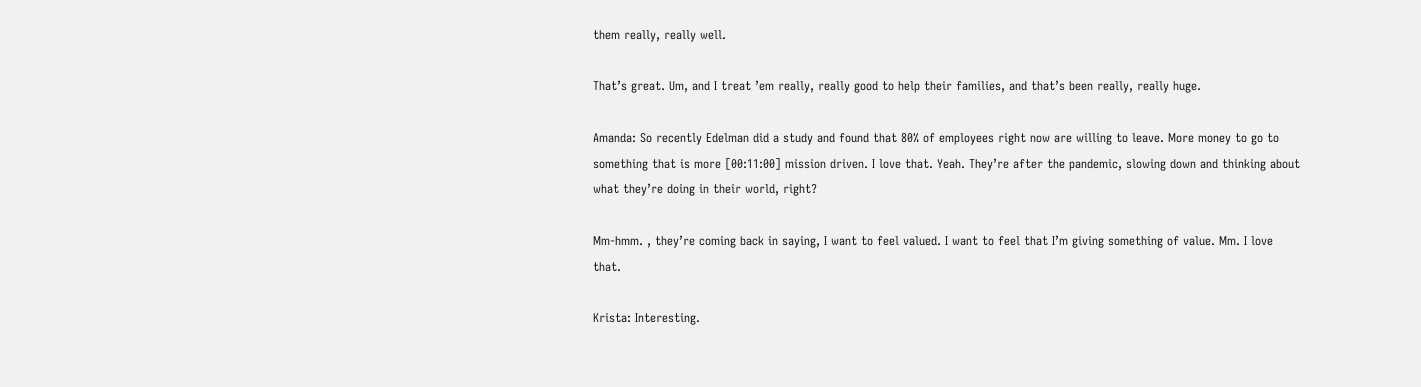them really, really well.

That’s great. Um, and I treat ’em really, really good to help their families, and that’s been really, really huge.

Amanda: So recently Edelman did a study and found that 80% of employees right now are willing to leave. More money to go to something that is more [00:11:00] mission driven. I love that. Yeah. They’re after the pandemic, slowing down and thinking about what they’re doing in their world, right?

Mm-hmm. , they’re coming back in saying, I want to feel valued. I want to feel that I’m giving something of value. Mm. I love that.

Krista: Interesting.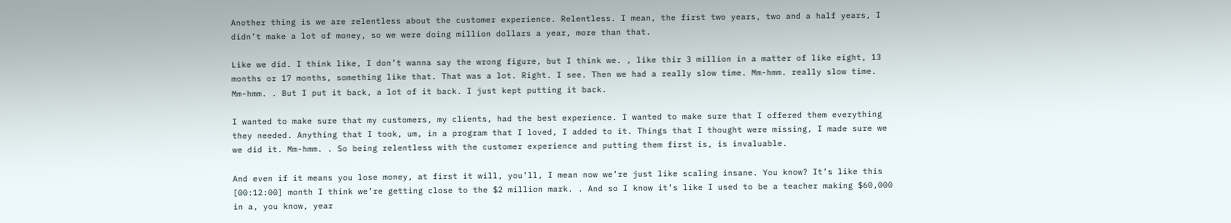Another thing is we are relentless about the customer experience. Relentless. I mean, the first two years, two and a half years, I didn’t make a lot of money, so we were doing million dollars a year, more than that.

Like we did. I think like, I don’t wanna say the wrong figure, but I think we. , like thir 3 million in a matter of like eight, 13 months or 17 months, something like that. That was a lot. Right. I see. Then we had a really slow time. Mm-hmm. really slow time. Mm-hmm. . But I put it back, a lot of it back. I just kept putting it back.

I wanted to make sure that my customers, my clients, had the best experience. I wanted to make sure that I offered them everything they needed. Anything that I took, um, in a program that I loved, I added to it. Things that I thought were missing, I made sure we we did it. Mm-hmm. . So being relentless with the customer experience and putting them first is, is invaluable.

And even if it means you lose money, at first it will, you’ll, I mean now we’re just like scaling insane. You know? It’s like this [00:12:00] month I think we’re getting close to the $2 million mark. . And so I know it’s like I used to be a teacher making $60,000 in a, you know, year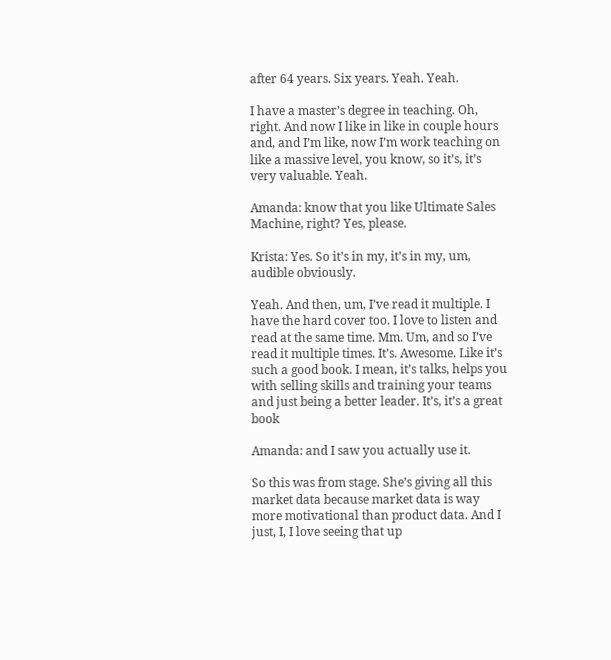after 64 years. Six years. Yeah. Yeah.

I have a master’s degree in teaching. Oh, right. And now I like in like in couple hours and, and I’m like, now I’m work teaching on like a massive level, you know, so it’s, it’s very valuable. Yeah.

Amanda: know that you like Ultimate Sales Machine, right? Yes, please.

Krista: Yes. So it’s in my, it’s in my, um, audible obviously.

Yeah. And then, um, I’ve read it multiple. I have the hard cover too. I love to listen and read at the same time. Mm. Um, and so I’ve read it multiple times. It’s. Awesome. Like it’s such a good book. I mean, it’s talks, helps you with selling skills and training your teams and just being a better leader. It’s, it’s a great book

Amanda: and I saw you actually use it.

So this was from stage. She’s giving all this market data because market data is way more motivational than product data. And I just, I, I love seeing that up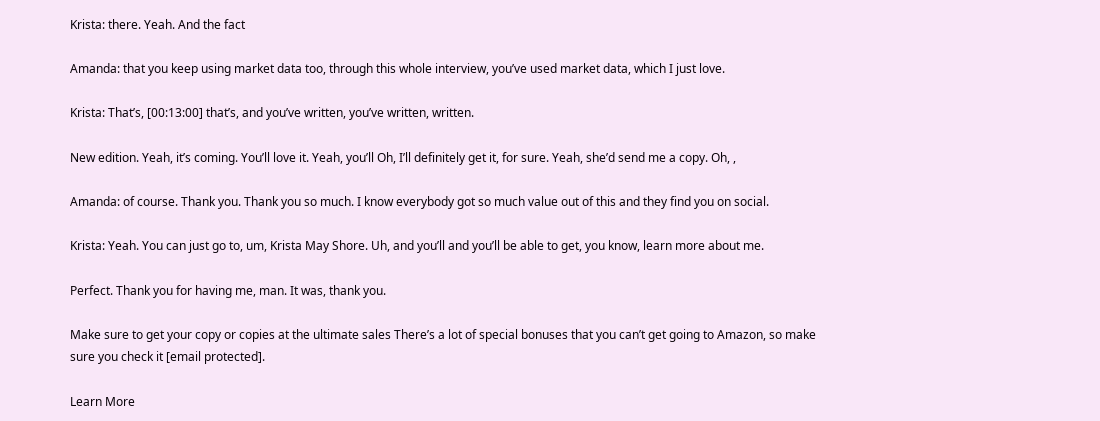Krista: there. Yeah. And the fact

Amanda: that you keep using market data too, through this whole interview, you’ve used market data, which I just love.

Krista: That’s, [00:13:00] that’s, and you’ve written, you’ve written, written.

New edition. Yeah, it’s coming. You’ll love it. Yeah, you’ll Oh, I’ll definitely get it, for sure. Yeah, she’d send me a copy. Oh, ,

Amanda: of course. Thank you. Thank you so much. I know everybody got so much value out of this and they find you on social.

Krista: Yeah. You can just go to, um, Krista May Shore. Uh, and you’ll and you’ll be able to get, you know, learn more about me.

Perfect. Thank you for having me, man. It was, thank you.

Make sure to get your copy or copies at the ultimate sales There’s a lot of special bonuses that you can’t get going to Amazon, so make sure you check it [email protected].

Learn More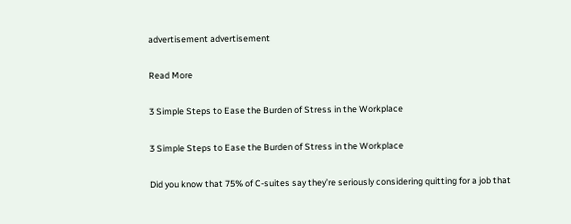advertisement advertisement

Read More

3 Simple Steps to Ease the Burden of Stress in the Workplace

3 Simple Steps to Ease the Burden of Stress in the Workplace

Did you know that 75% of C-suites say they’re seriously considering quitting for a job that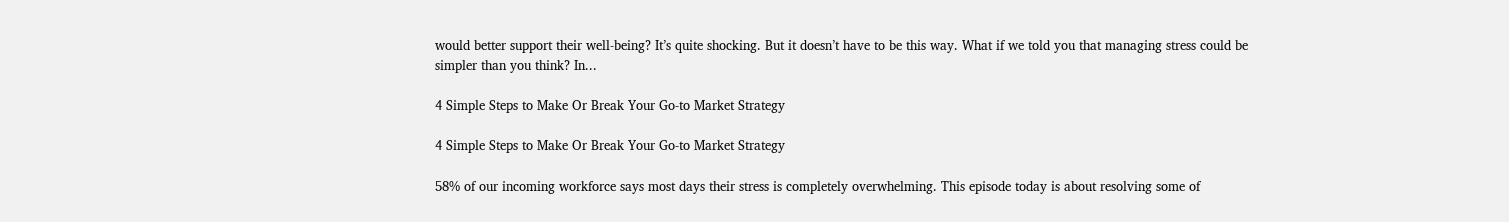would better support their well-being? It’s quite shocking. But it doesn’t have to be this way. What if we told you that managing stress could be simpler than you think? In...

4 Simple Steps to Make Or Break Your Go-to Market Strategy

4 Simple Steps to Make Or Break Your Go-to Market Strategy

58% of our incoming workforce says most days their stress is completely overwhelming. This episode today is about resolving some of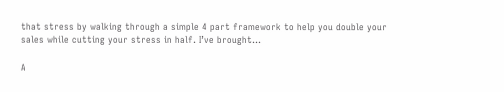that stress by walking through a simple 4 part framework to help you double your sales while cutting your stress in half. I’ve brought...

A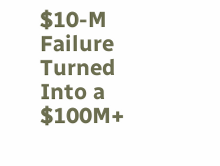$10-M Failure Turned Into a $100M+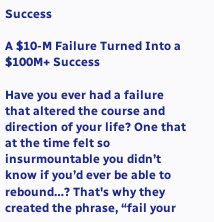Success

A $10-M Failure Turned Into a $100M+ Success

Have you ever had a failure that altered the course and direction of your life? One that at the time felt so insurmountable you didn’t know if you’d ever be able to rebound…? That's why they created the phrase, “fail your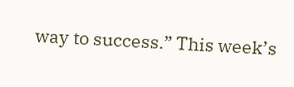way to success.” This week’s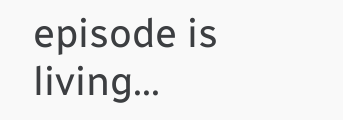episode is living...